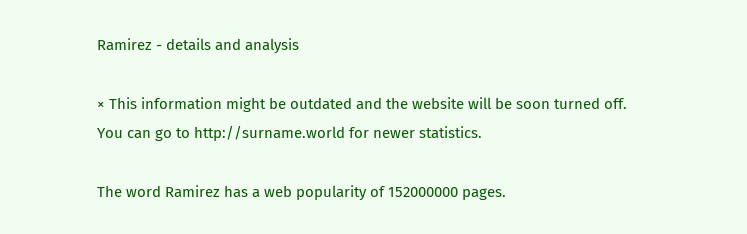Ramirez - details and analysis

× This information might be outdated and the website will be soon turned off.
You can go to http://surname.world for newer statistics.

The word Ramirez has a web popularity of 152000000 pages.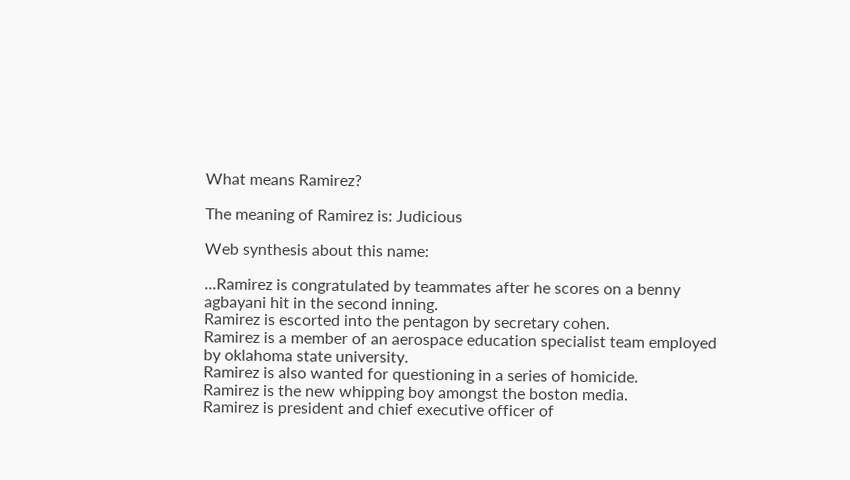What means Ramirez?

The meaning of Ramirez is: Judicious

Web synthesis about this name:

...Ramirez is congratulated by teammates after he scores on a benny agbayani hit in the second inning.
Ramirez is escorted into the pentagon by secretary cohen.
Ramirez is a member of an aerospace education specialist team employed by oklahoma state university.
Ramirez is also wanted for questioning in a series of homicide.
Ramirez is the new whipping boy amongst the boston media.
Ramirez is president and chief executive officer of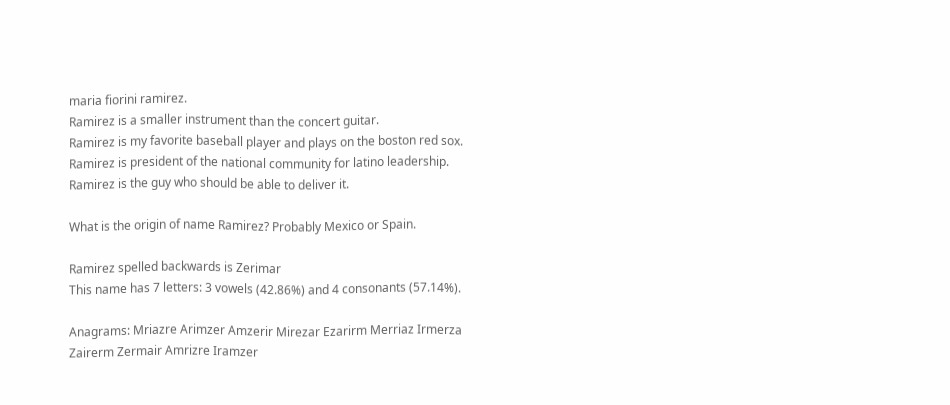maria fiorini ramirez.
Ramirez is a smaller instrument than the concert guitar.
Ramirez is my favorite baseball player and plays on the boston red sox.
Ramirez is president of the national community for latino leadership.
Ramirez is the guy who should be able to deliver it.

What is the origin of name Ramirez? Probably Mexico or Spain.

Ramirez spelled backwards is Zerimar
This name has 7 letters: 3 vowels (42.86%) and 4 consonants (57.14%).

Anagrams: Mriazre Arimzer Amzerir Mirezar Ezarirm Merriaz Irmerza Zairerm Zermair Amrizre Iramzer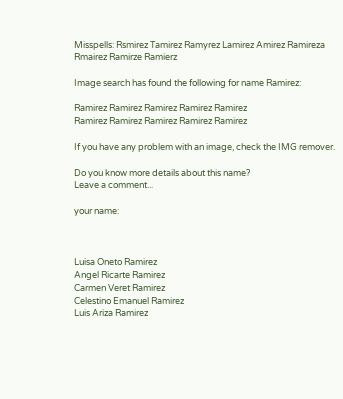Misspells: Rsmirez Tamirez Ramyrez Lamirez Amirez Ramireza Rmairez Ramirze Ramierz

Image search has found the following for name Ramirez:

Ramirez Ramirez Ramirez Ramirez Ramirez
Ramirez Ramirez Ramirez Ramirez Ramirez

If you have any problem with an image, check the IMG remover.

Do you know more details about this name?
Leave a comment...

your name:



Luisa Oneto Ramirez
Angel Ricarte Ramirez
Carmen Veret Ramirez
Celestino Emanuel Ramirez
Luis Ariza Ramirez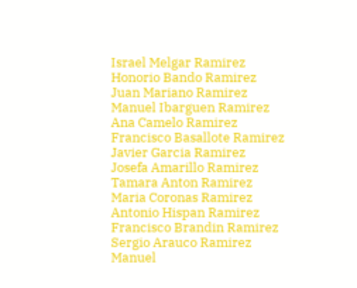Israel Melgar Ramirez
Honorio Bando Ramirez
Juan Mariano Ramirez
Manuel Ibarguen Ramirez
Ana Camelo Ramirez
Francisco Basallote Ramirez
Javier Garcia Ramirez
Josefa Amarillo Ramirez
Tamara Anton Ramirez
Maria Coronas Ramirez
Antonio Hispan Ramirez
Francisco Brandin Ramirez
Sergio Arauco Ramirez
Manuel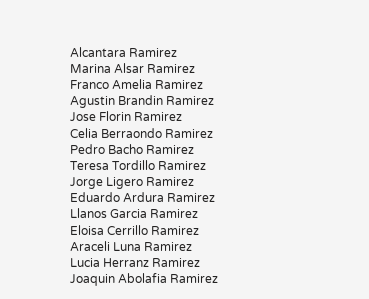Alcantara Ramirez
Marina Alsar Ramirez
Franco Amelia Ramirez
Agustin Brandin Ramirez
Jose Florin Ramirez
Celia Berraondo Ramirez
Pedro Bacho Ramirez
Teresa Tordillo Ramirez
Jorge Ligero Ramirez
Eduardo Ardura Ramirez
Llanos Garcia Ramirez
Eloisa Cerrillo Ramirez
Araceli Luna Ramirez
Lucia Herranz Ramirez
Joaquin Abolafia Ramirez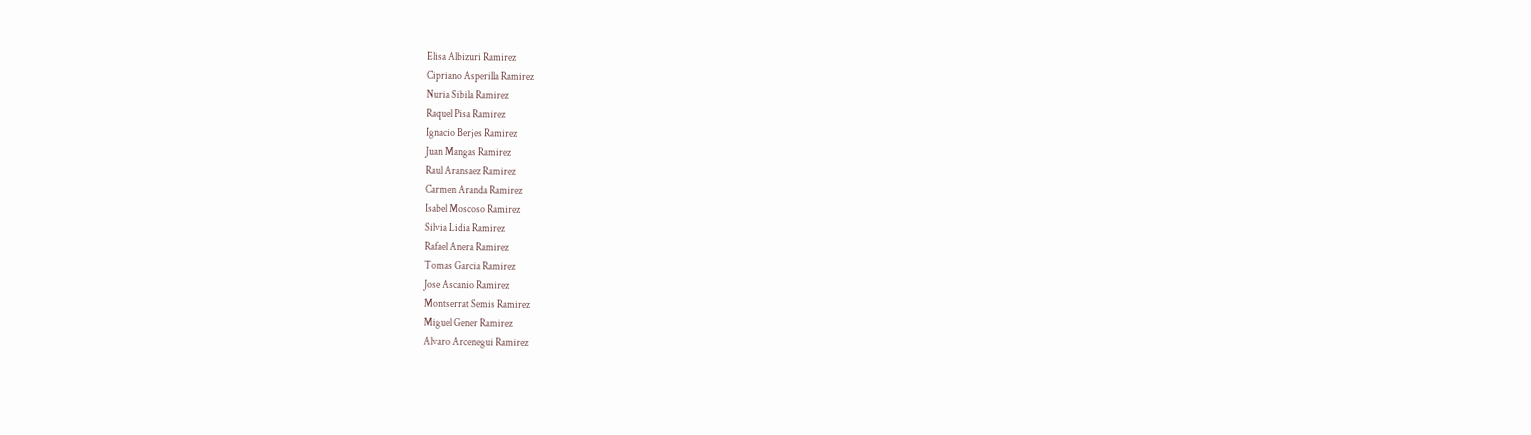Elisa Albizuri Ramirez
Cipriano Asperilla Ramirez
Nuria Sibila Ramirez
Raquel Pisa Ramirez
Ignacio Berjes Ramirez
Juan Mangas Ramirez
Raul Aransaez Ramirez
Carmen Aranda Ramirez
Isabel Moscoso Ramirez
Silvia Lidia Ramirez
Rafael Anera Ramirez
Tomas Garcia Ramirez
Jose Ascanio Ramirez
Montserrat Semis Ramirez
Miguel Gener Ramirez
Alvaro Arcenegui Ramirez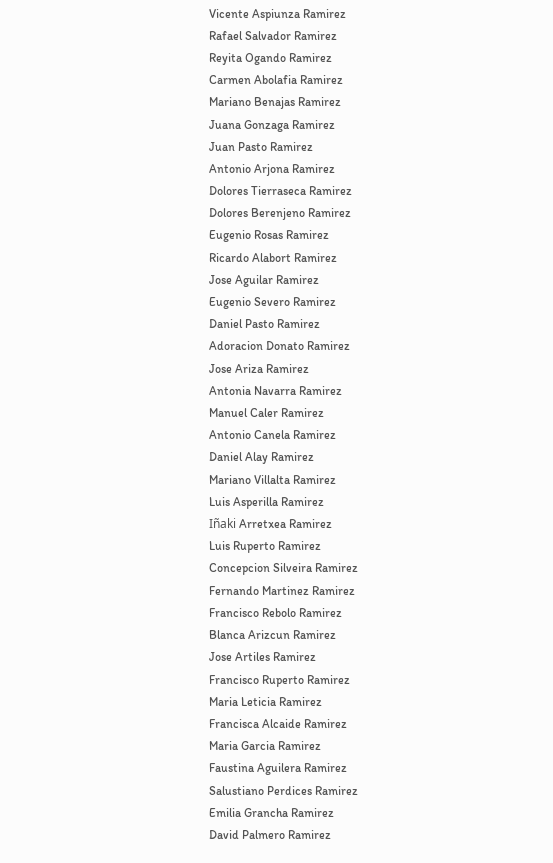Vicente Aspiunza Ramirez
Rafael Salvador Ramirez
Reyita Ogando Ramirez
Carmen Abolafia Ramirez
Mariano Benajas Ramirez
Juana Gonzaga Ramirez
Juan Pasto Ramirez
Antonio Arjona Ramirez
Dolores Tierraseca Ramirez
Dolores Berenjeno Ramirez
Eugenio Rosas Ramirez
Ricardo Alabort Ramirez
Jose Aguilar Ramirez
Eugenio Severo Ramirez
Daniel Pasto Ramirez
Adoracion Donato Ramirez
Jose Ariza Ramirez
Antonia Navarra Ramirez
Manuel Caler Ramirez
Antonio Canela Ramirez
Daniel Alay Ramirez
Mariano Villalta Ramirez
Luis Asperilla Ramirez
Iñaki Arretxea Ramirez
Luis Ruperto Ramirez
Concepcion Silveira Ramirez
Fernando Martinez Ramirez
Francisco Rebolo Ramirez
Blanca Arizcun Ramirez
Jose Artiles Ramirez
Francisco Ruperto Ramirez
Maria Leticia Ramirez
Francisca Alcaide Ramirez
Maria Garcia Ramirez
Faustina Aguilera Ramirez
Salustiano Perdices Ramirez
Emilia Grancha Ramirez
David Palmero Ramirez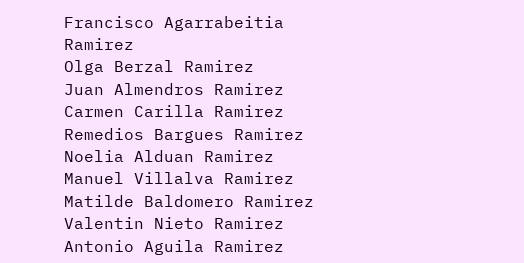Francisco Agarrabeitia Ramirez
Olga Berzal Ramirez
Juan Almendros Ramirez
Carmen Carilla Ramirez
Remedios Bargues Ramirez
Noelia Alduan Ramirez
Manuel Villalva Ramirez
Matilde Baldomero Ramirez
Valentin Nieto Ramirez
Antonio Aguila Ramirez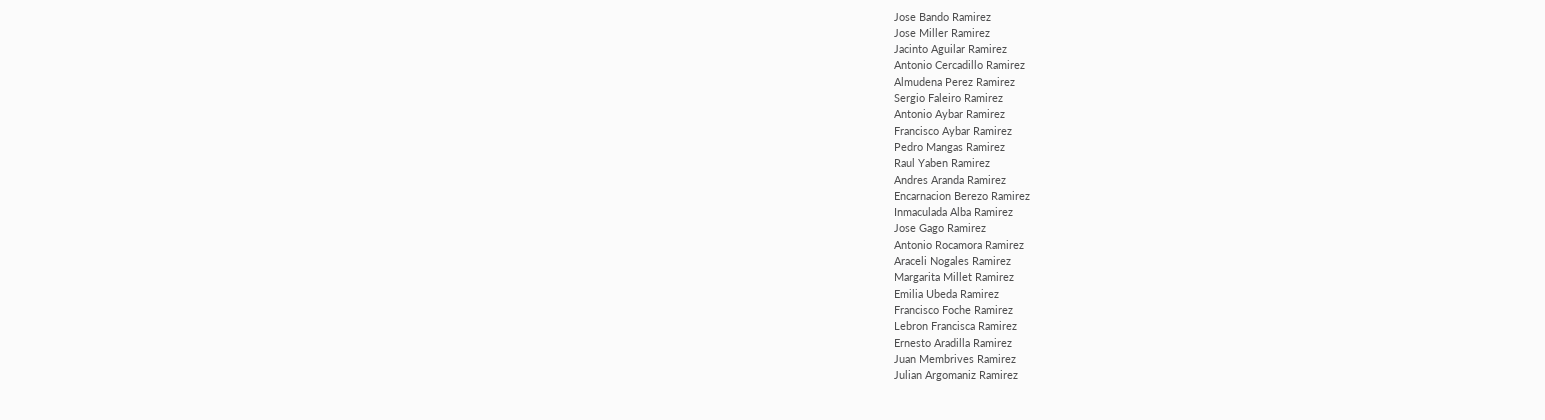Jose Bando Ramirez
Jose Miller Ramirez
Jacinto Aguilar Ramirez
Antonio Cercadillo Ramirez
Almudena Perez Ramirez
Sergio Faleiro Ramirez
Antonio Aybar Ramirez
Francisco Aybar Ramirez
Pedro Mangas Ramirez
Raul Yaben Ramirez
Andres Aranda Ramirez
Encarnacion Berezo Ramirez
Inmaculada Alba Ramirez
Jose Gago Ramirez
Antonio Rocamora Ramirez
Araceli Nogales Ramirez
Margarita Millet Ramirez
Emilia Ubeda Ramirez
Francisco Foche Ramirez
Lebron Francisca Ramirez
Ernesto Aradilla Ramirez
Juan Membrives Ramirez
Julian Argomaniz Ramirez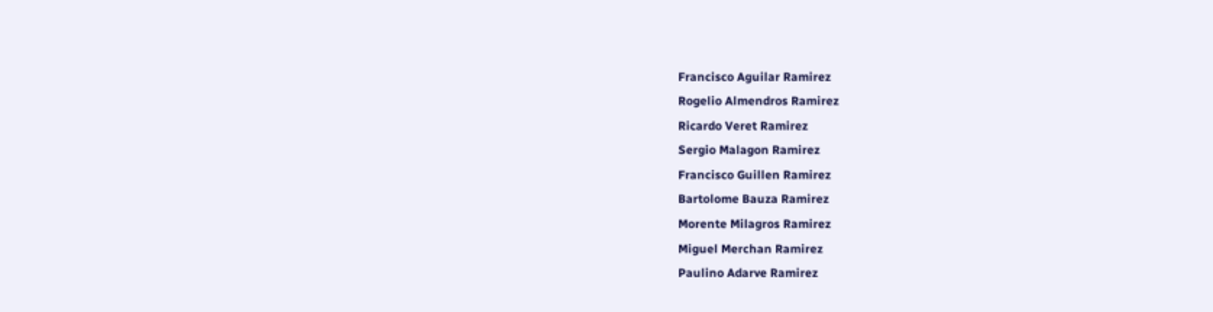Francisco Aguilar Ramirez
Rogelio Almendros Ramirez
Ricardo Veret Ramirez
Sergio Malagon Ramirez
Francisco Guillen Ramirez
Bartolome Bauza Ramirez
Morente Milagros Ramirez
Miguel Merchan Ramirez
Paulino Adarve Ramirez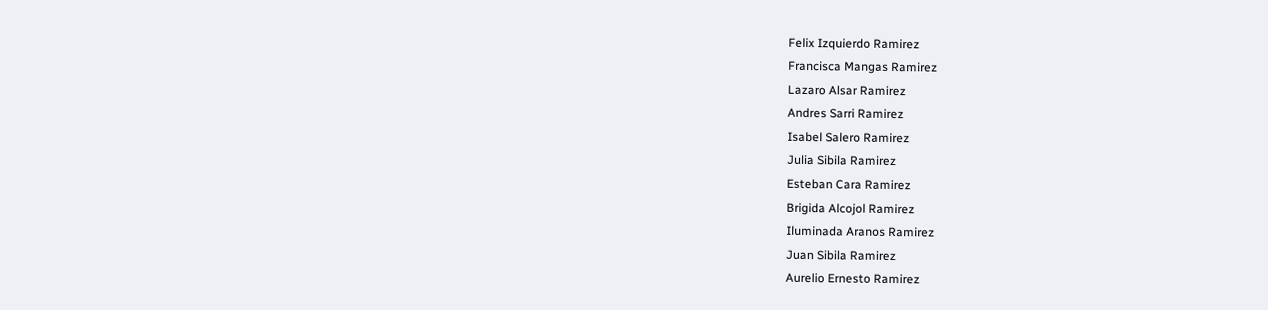Felix Izquierdo Ramirez
Francisca Mangas Ramirez
Lazaro Alsar Ramirez
Andres Sarri Ramirez
Isabel Salero Ramirez
Julia Sibila Ramirez
Esteban Cara Ramirez
Brigida Alcojol Ramirez
Iluminada Aranos Ramirez
Juan Sibila Ramirez
Aurelio Ernesto Ramirez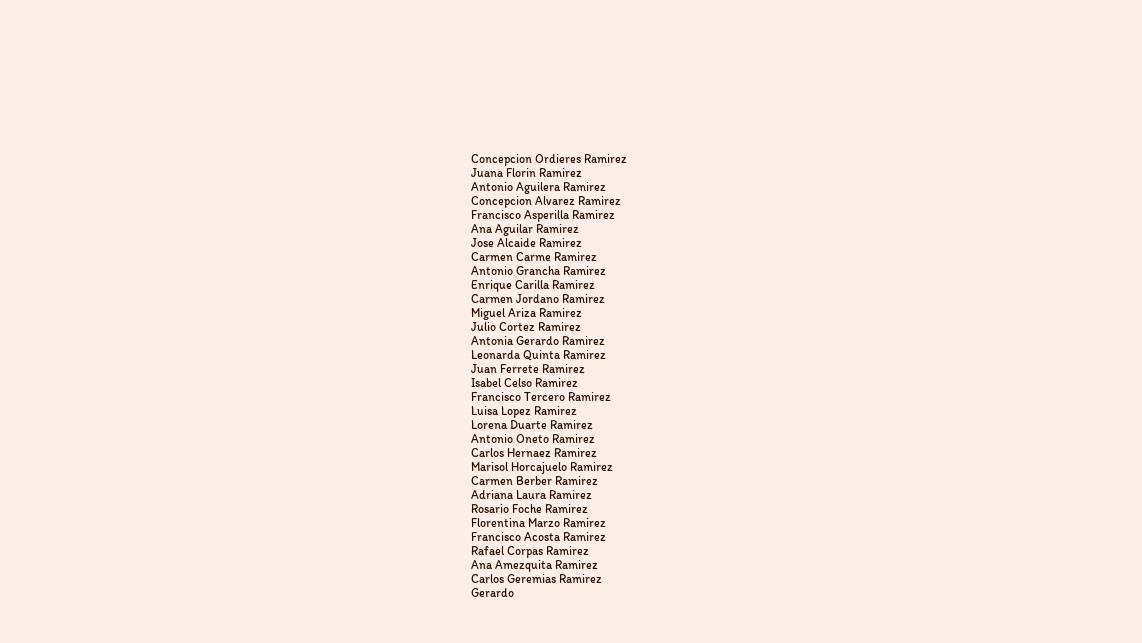Concepcion Ordieres Ramirez
Juana Florin Ramirez
Antonio Aguilera Ramirez
Concepcion Alvarez Ramirez
Francisco Asperilla Ramirez
Ana Aguilar Ramirez
Jose Alcaide Ramirez
Carmen Carme Ramirez
Antonio Grancha Ramirez
Enrique Carilla Ramirez
Carmen Jordano Ramirez
Miguel Ariza Ramirez
Julio Cortez Ramirez
Antonia Gerardo Ramirez
Leonarda Quinta Ramirez
Juan Ferrete Ramirez
Isabel Celso Ramirez
Francisco Tercero Ramirez
Luisa Lopez Ramirez
Lorena Duarte Ramirez
Antonio Oneto Ramirez
Carlos Hernaez Ramirez
Marisol Horcajuelo Ramirez
Carmen Berber Ramirez
Adriana Laura Ramirez
Rosario Foche Ramirez
Florentina Marzo Ramirez
Francisco Acosta Ramirez
Rafael Corpas Ramirez
Ana Amezquita Ramirez
Carlos Geremias Ramirez
Gerardo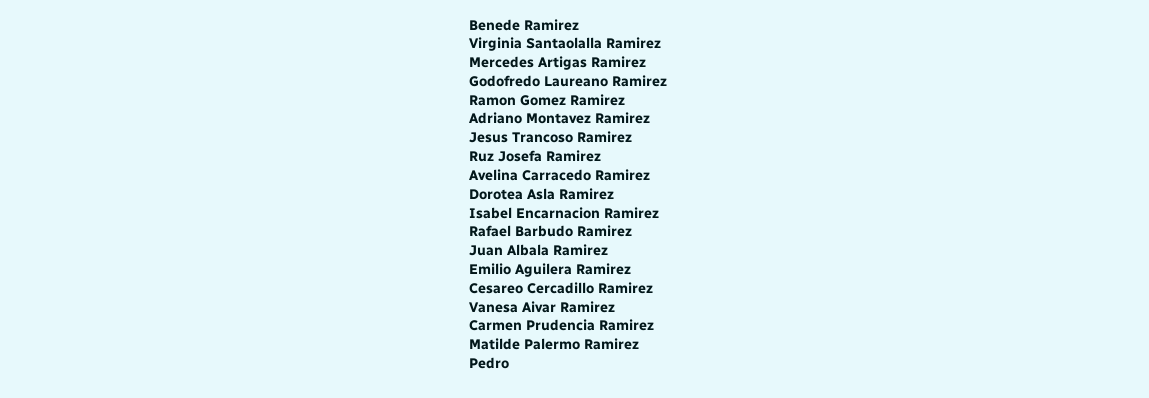Benede Ramirez
Virginia Santaolalla Ramirez
Mercedes Artigas Ramirez
Godofredo Laureano Ramirez
Ramon Gomez Ramirez
Adriano Montavez Ramirez
Jesus Trancoso Ramirez
Ruz Josefa Ramirez
Avelina Carracedo Ramirez
Dorotea Asla Ramirez
Isabel Encarnacion Ramirez
Rafael Barbudo Ramirez
Juan Albala Ramirez
Emilio Aguilera Ramirez
Cesareo Cercadillo Ramirez
Vanesa Aivar Ramirez
Carmen Prudencia Ramirez
Matilde Palermo Ramirez
Pedro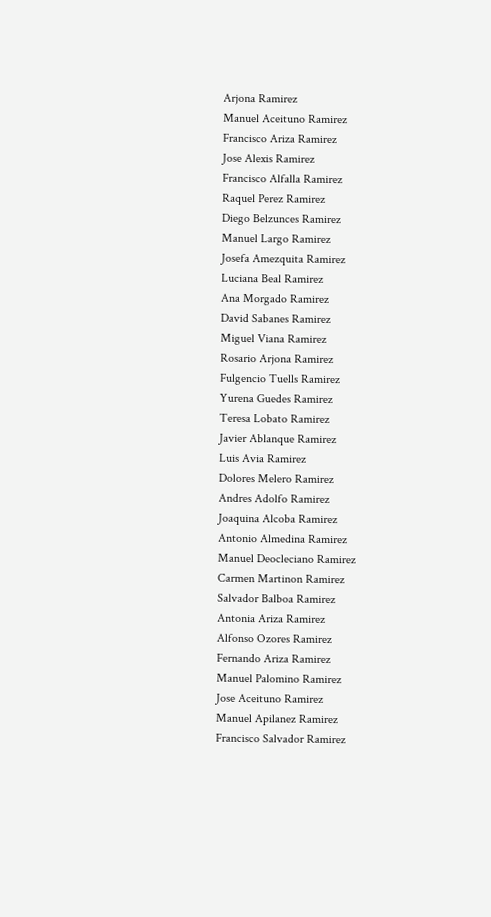Arjona Ramirez
Manuel Aceituno Ramirez
Francisco Ariza Ramirez
Jose Alexis Ramirez
Francisco Alfalla Ramirez
Raquel Perez Ramirez
Diego Belzunces Ramirez
Manuel Largo Ramirez
Josefa Amezquita Ramirez
Luciana Beal Ramirez
Ana Morgado Ramirez
David Sabanes Ramirez
Miguel Viana Ramirez
Rosario Arjona Ramirez
Fulgencio Tuells Ramirez
Yurena Guedes Ramirez
Teresa Lobato Ramirez
Javier Ablanque Ramirez
Luis Avia Ramirez
Dolores Melero Ramirez
Andres Adolfo Ramirez
Joaquina Alcoba Ramirez
Antonio Almedina Ramirez
Manuel Deocleciano Ramirez
Carmen Martinon Ramirez
Salvador Balboa Ramirez
Antonia Ariza Ramirez
Alfonso Ozores Ramirez
Fernando Ariza Ramirez
Manuel Palomino Ramirez
Jose Aceituno Ramirez
Manuel Apilanez Ramirez
Francisco Salvador Ramirez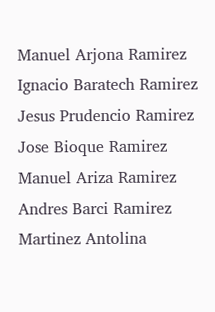Manuel Arjona Ramirez
Ignacio Baratech Ramirez
Jesus Prudencio Ramirez
Jose Bioque Ramirez
Manuel Ariza Ramirez
Andres Barci Ramirez
Martinez Antolina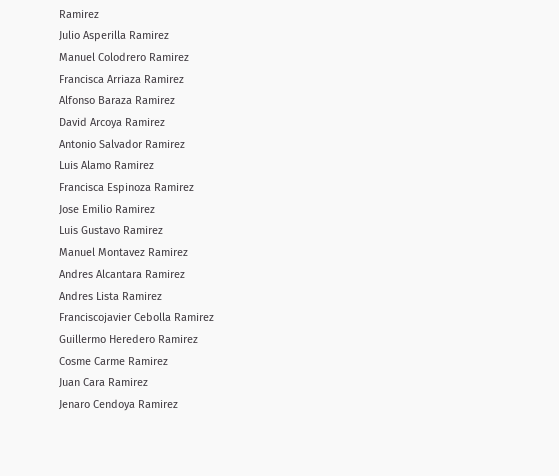Ramirez
Julio Asperilla Ramirez
Manuel Colodrero Ramirez
Francisca Arriaza Ramirez
Alfonso Baraza Ramirez
David Arcoya Ramirez
Antonio Salvador Ramirez
Luis Alamo Ramirez
Francisca Espinoza Ramirez
Jose Emilio Ramirez
Luis Gustavo Ramirez
Manuel Montavez Ramirez
Andres Alcantara Ramirez
Andres Lista Ramirez
Franciscojavier Cebolla Ramirez
Guillermo Heredero Ramirez
Cosme Carme Ramirez
Juan Cara Ramirez
Jenaro Cendoya Ramirez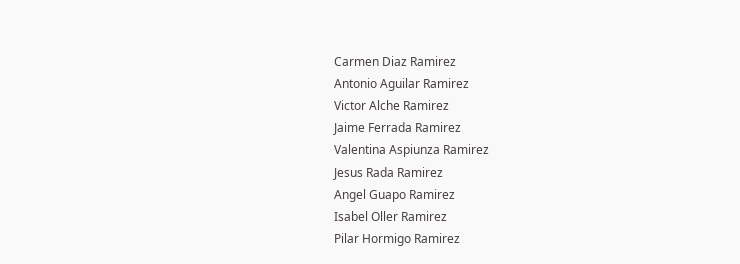Carmen Diaz Ramirez
Antonio Aguilar Ramirez
Victor Alche Ramirez
Jaime Ferrada Ramirez
Valentina Aspiunza Ramirez
Jesus Rada Ramirez
Angel Guapo Ramirez
Isabel Oller Ramirez
Pilar Hormigo Ramirez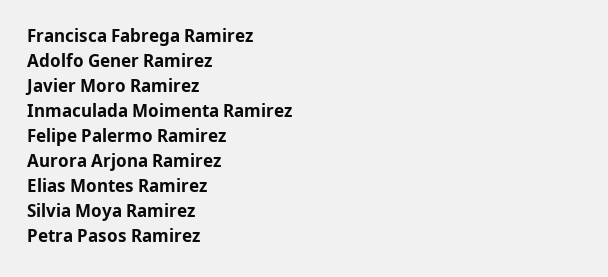Francisca Fabrega Ramirez
Adolfo Gener Ramirez
Javier Moro Ramirez
Inmaculada Moimenta Ramirez
Felipe Palermo Ramirez
Aurora Arjona Ramirez
Elias Montes Ramirez
Silvia Moya Ramirez
Petra Pasos Ramirez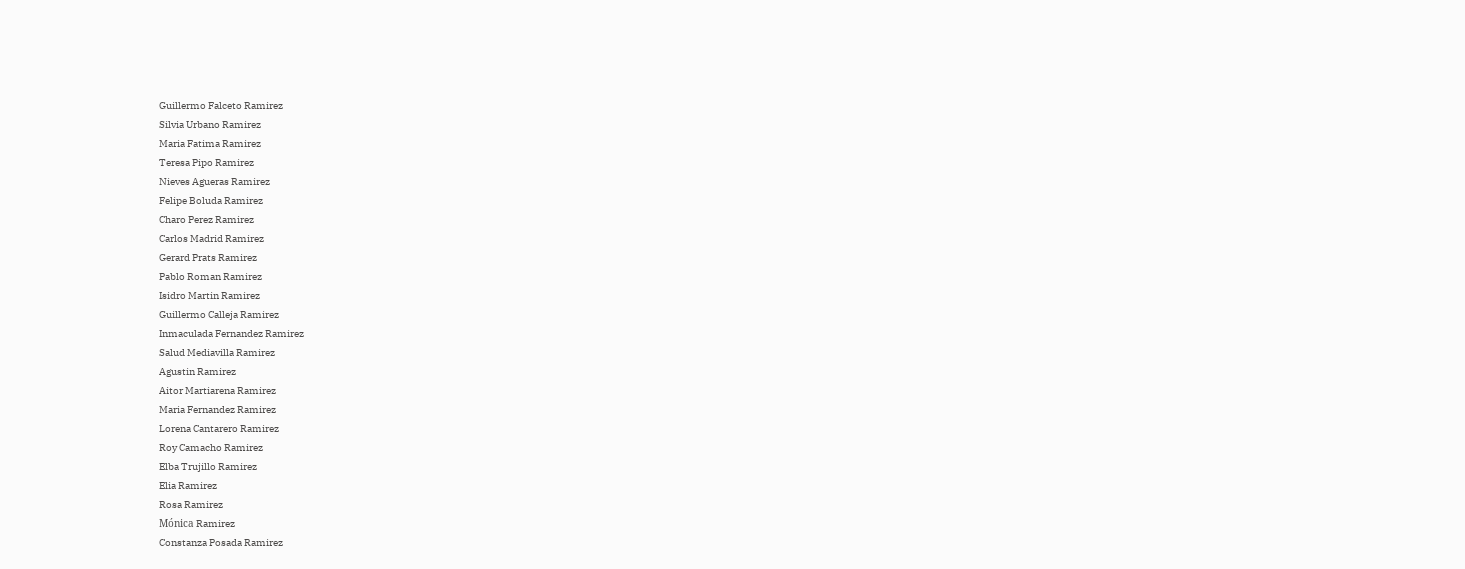Guillermo Falceto Ramirez
Silvia Urbano Ramirez
Maria Fatima Ramirez
Teresa Pipo Ramirez
Nieves Agueras Ramirez
Felipe Boluda Ramirez
Charo Perez Ramirez
Carlos Madrid Ramirez
Gerard Prats Ramirez
Pablo Roman Ramirez
Isidro Martin Ramirez
Guillermo Calleja Ramirez
Inmaculada Fernandez Ramirez
Salud Mediavilla Ramirez
Agustin Ramirez
Aitor Martiarena Ramirez
Maria Fernandez Ramirez
Lorena Cantarero Ramirez
Roy Camacho Ramirez
Elba Trujillo Ramirez
Elia Ramirez
Rosa Ramirez
Mónica Ramirez
Constanza Posada Ramirez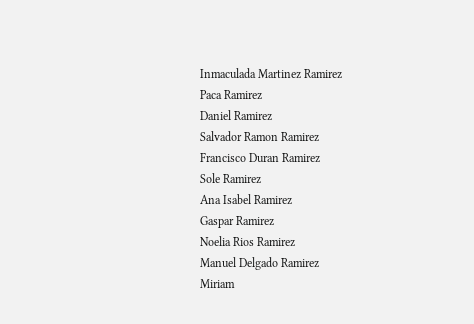Inmaculada Martinez Ramirez
Paca Ramirez
Daniel Ramirez
Salvador Ramon Ramirez
Francisco Duran Ramirez
Sole Ramirez
Ana Isabel Ramirez
Gaspar Ramirez
Noelia Rios Ramirez
Manuel Delgado Ramirez
Miriam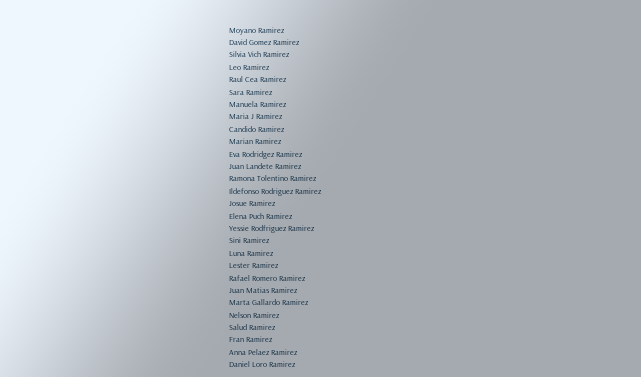Moyano Ramirez
David Gomez Ramirez
Silvia Vich Ramirez
Leo Ramirez
Raul Cea Ramirez
Sara Ramirez
Manuela Ramirez
Maria J Ramirez
Candido Ramirez
Marian Ramirez
Eva Rodridgez Ramirez
Juan Landete Ramirez
Ramona Tolentino Ramirez
Ildefonso Rodriguez Ramirez
Josue Ramirez
Elena Puch Ramirez
Yessie Rodfriguez Ramirez
Sini Ramirez
Luna Ramirez
Lester Ramirez
Rafael Romero Ramirez
Juan Matias Ramirez
Marta Gallardo Ramirez
Nelson Ramirez
Salud Ramirez
Fran Ramirez
Anna Pelaez Ramirez
Daniel Loro Ramirez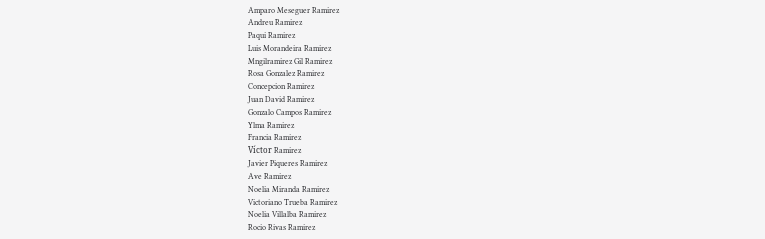Amparo Meseguer Ramirez
Andreu Ramirez
Paqui Ramirez
Luis Morandeira Ramirez
Mngilramirez Gil Ramirez
Rosa Gonzalez Ramirez
Concepcion Ramirez
Juan David Ramirez
Gonzalo Campos Ramirez
Ylma Ramirez
Francia Ramirez
Víctor Ramirez
Javier Piqueres Ramirez
Ave Ramirez
Noelia Miranda Ramirez
Victoriano Trueba Ramirez
Noelia Villalba Ramirez
Rocio Rivas Ramirez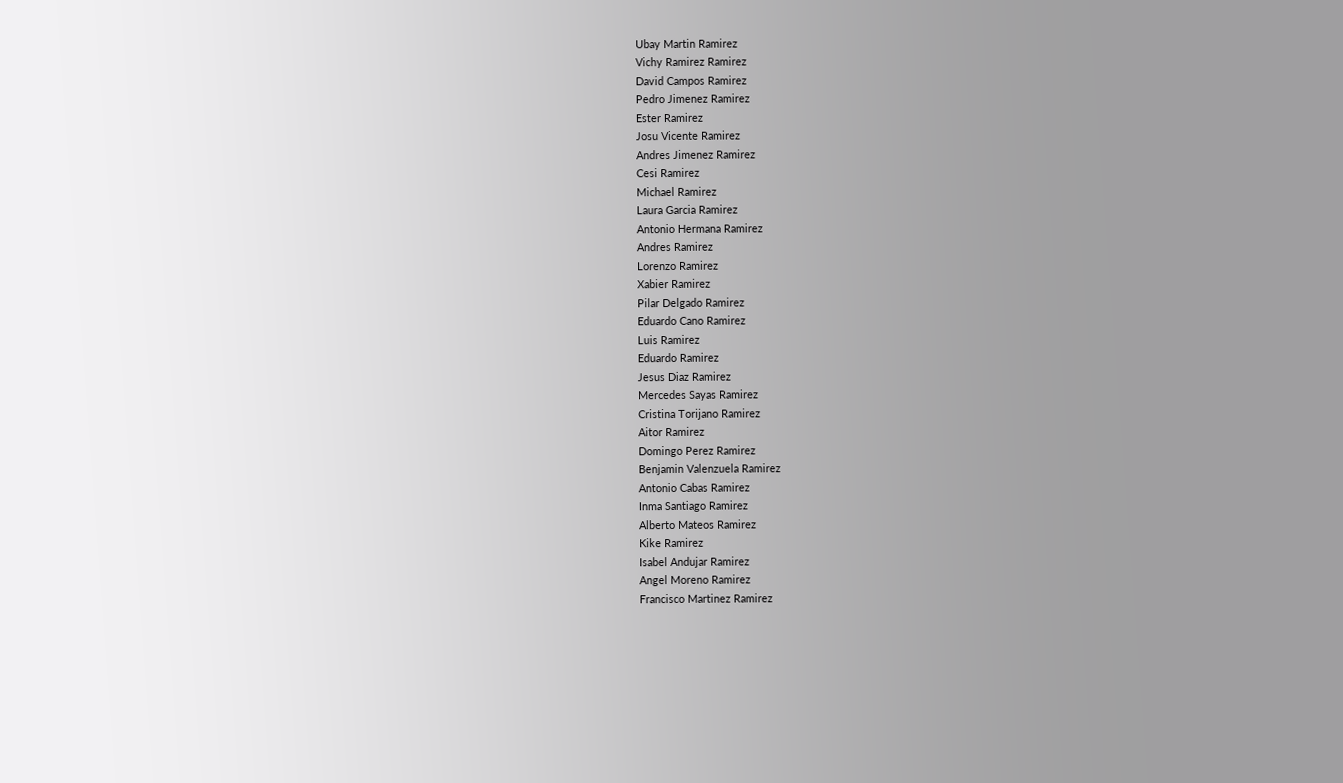Ubay Martin Ramirez
Vichy Ramirez Ramirez
David Campos Ramirez
Pedro Jimenez Ramirez
Ester Ramirez
Josu Vicente Ramirez
Andres Jimenez Ramirez
Cesi Ramirez
Michael Ramirez
Laura Garcia Ramirez
Antonio Hermana Ramirez
Andres Ramirez
Lorenzo Ramirez
Xabier Ramirez
Pilar Delgado Ramirez
Eduardo Cano Ramirez
Luis Ramirez
Eduardo Ramirez
Jesus Diaz Ramirez
Mercedes Sayas Ramirez
Cristina Torijano Ramirez
Aitor Ramirez
Domingo Perez Ramirez
Benjamin Valenzuela Ramirez
Antonio Cabas Ramirez
Inma Santiago Ramirez
Alberto Mateos Ramirez
Kike Ramirez
Isabel Andujar Ramirez
Angel Moreno Ramirez
Francisco Martinez Ramirez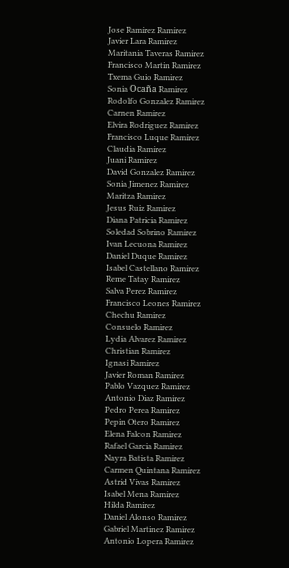Jose Ramirez Ramirez
Javier Lara Ramirez
Maritania Taveras Ramirez
Francisco Martin Ramirez
Txema Guio Ramirez
Sonia Ocaña Ramirez
Rodolfo Gonzalez Ramirez
Carnen Ramirez
Elvira Rodriguez Ramirez
Francisco Luque Ramirez
Claudia Ramirez
Juani Ramirez
David Gonzalez Ramirez
Sonia Jimenez Ramirez
Maritza Ramirez
Jesus Ruiz Ramirez
Diana Patricia Ramirez
Soledad Sobrino Ramirez
Ivan Lecuona Ramirez
Daniel Duque Ramirez
Isabel Castellano Ramirez
Reme Tatay Ramirez
Salva Perez Ramirez
Francisco Leones Ramirez
Chechu Ramirez
Consuelo Ramirez
Lydia Alvarez Ramirez
Christian Ramirez
Ignasi Ramirez
Javier Roman Ramirez
Pablo Vazquez Ramirez
Antonio Diaz Ramirez
Pedro Perea Ramirez
Pepin Otero Ramirez
Elena Falcon Ramirez
Rafael Garcia Ramirez
Nayra Batista Ramirez
Carmen Quintana Ramirez
Astrid Vivas Ramirez
Isabel Mena Ramirez
Hilda Ramirez
Daniel Alonso Ramirez
Gabriel Martinez Ramirez
Antonio Lopera Ramirez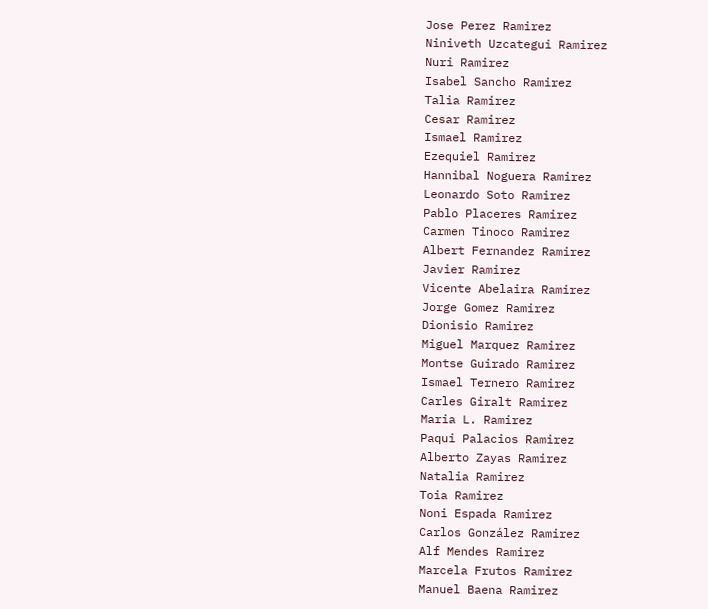Jose Perez Ramirez
Niniveth Uzcategui Ramirez
Nuri Ramirez
Isabel Sancho Ramirez
Talia Ramirez
Cesar Ramirez
Ismael Ramirez
Ezequiel Ramirez
Hannibal Noguera Ramirez
Leonardo Soto Ramirez
Pablo Placeres Ramirez
Carmen Tinoco Ramirez
Albert Fernandez Ramirez
Javier Ramirez
Vicente Abelaira Ramirez
Jorge Gomez Ramirez
Dionisio Ramirez
Miguel Marquez Ramirez
Montse Guirado Ramirez
Ismael Ternero Ramirez
Carles Giralt Ramirez
Maria L. Ramirez
Paqui Palacios Ramirez
Alberto Zayas Ramirez
Natalia Ramirez
Toia Ramirez
Noni Espada Ramirez
Carlos González Ramirez
Alf Mendes Ramirez
Marcela Frutos Ramirez
Manuel Baena Ramirez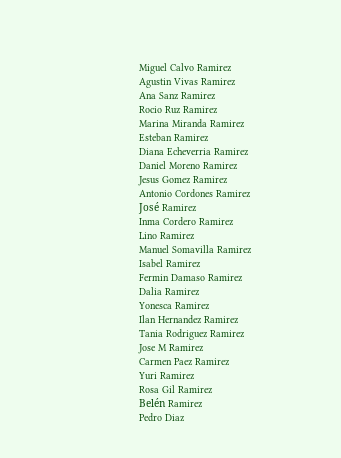Miguel Calvo Ramirez
Agustin Vivas Ramirez
Ana Sanz Ramirez
Rocio Ruz Ramirez
Marina Miranda Ramirez
Esteban Ramirez
Diana Echeverria Ramirez
Daniel Moreno Ramirez
Jesus Gomez Ramirez
Antonio Cordones Ramirez
José Ramirez
Inma Cordero Ramirez
Lino Ramirez
Manuel Somavilla Ramirez
Isabel Ramirez
Fermin Damaso Ramirez
Dalia Ramirez
Yonesca Ramirez
Ilan Hernandez Ramirez
Tania Rodriguez Ramirez
Jose M Ramirez
Carmen Paez Ramirez
Yuri Ramirez
Rosa Gil Ramirez
Belén Ramirez
Pedro Diaz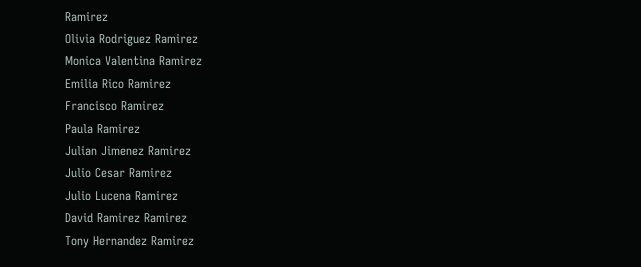Ramirez
Olivia Rodriguez Ramirez
Monica Valentina Ramirez
Emilia Rico Ramirez
Francisco Ramirez
Paula Ramirez
Julian Jimenez Ramirez
Julio Cesar Ramirez
Julio Lucena Ramirez
David Ramirez Ramirez
Tony Hernandez Ramirez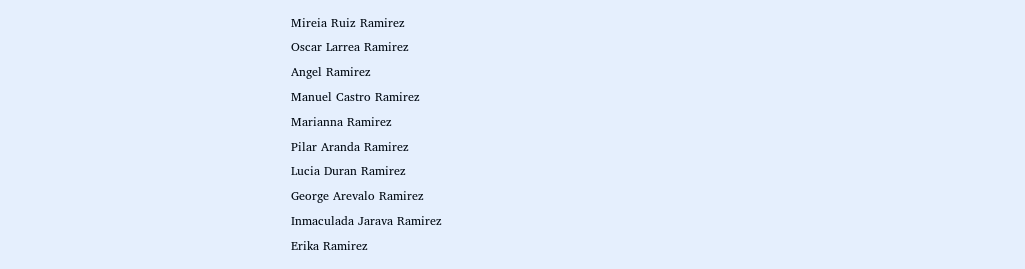Mireia Ruiz Ramirez
Oscar Larrea Ramirez
Angel Ramirez
Manuel Castro Ramirez
Marianna Ramirez
Pilar Aranda Ramirez
Lucia Duran Ramirez
George Arevalo Ramirez
Inmaculada Jarava Ramirez
Erika Ramirez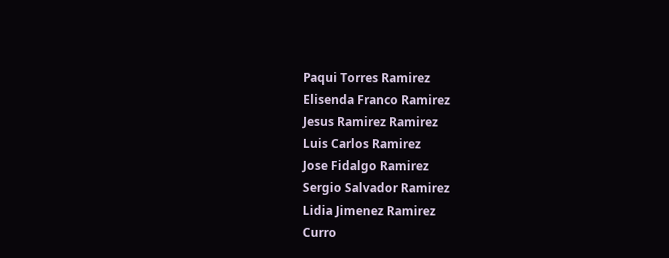Paqui Torres Ramirez
Elisenda Franco Ramirez
Jesus Ramirez Ramirez
Luis Carlos Ramirez
Jose Fidalgo Ramirez
Sergio Salvador Ramirez
Lidia Jimenez Ramirez
Curro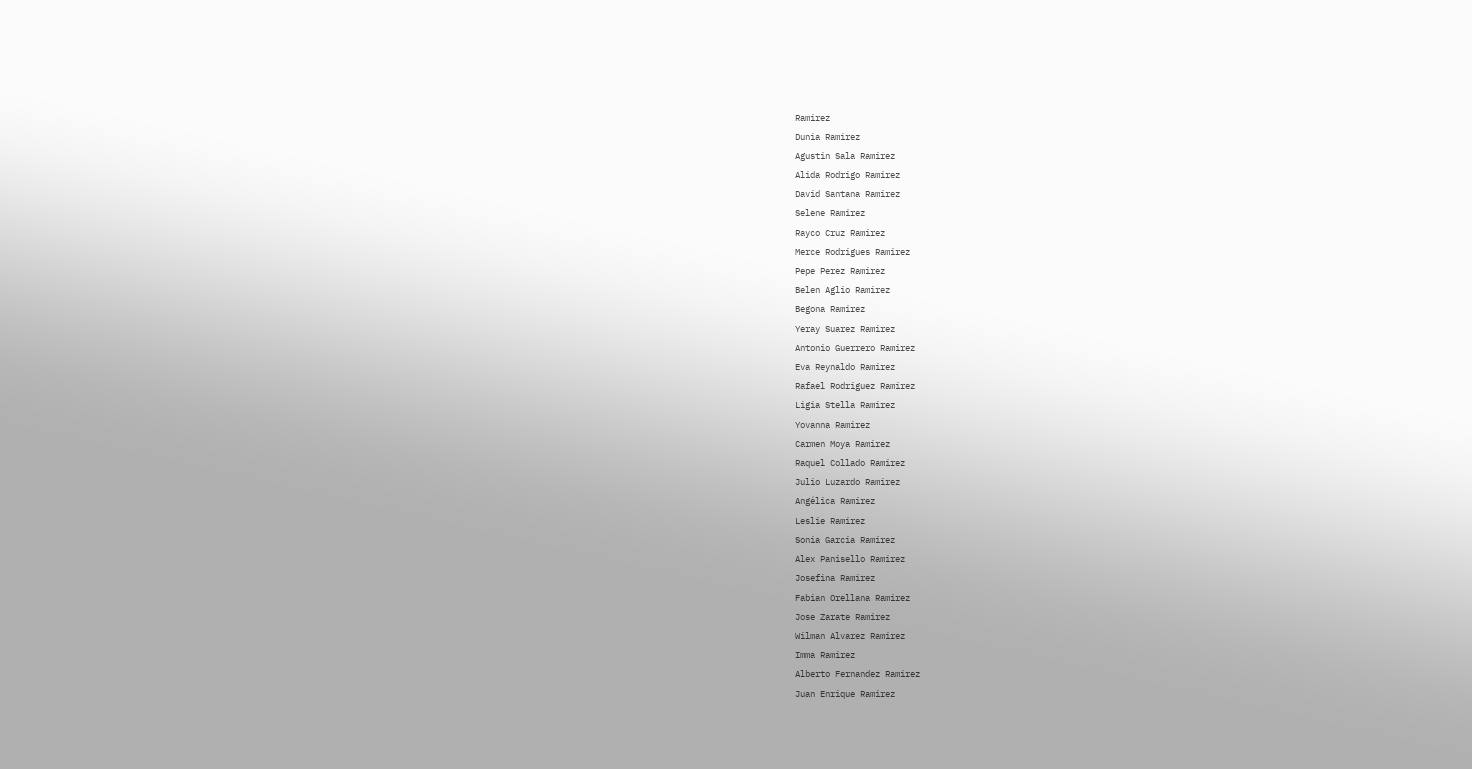Ramirez
Dunia Ramirez
Agustin Sala Ramirez
Alida Rodrigo Ramirez
David Santana Ramirez
Selene Ramirez
Rayco Cruz Ramirez
Merce Rodrigues Ramirez
Pepe Perez Ramirez
Belen Aglio Ramirez
Begona Ramirez
Yeray Suarez Ramirez
Antonio Guerrero Ramirez
Eva Reynaldo Ramirez
Rafael Rodriguez Ramirez
Ligia Stella Ramirez
Yovanna Ramirez
Carmen Moya Ramirez
Raquel Collado Ramirez
Julio Luzardo Ramirez
Angélica Ramirez
Leslie Ramirez
Sonia Garcia Ramirez
Alex Panisello Ramirez
Josefina Ramirez
Fabian Orellana Ramirez
Jose Zarate Ramirez
Wilman Alvarez Ramirez
Imma Ramirez
Alberto Fernandez Ramirez
Juan Enrique Ramirez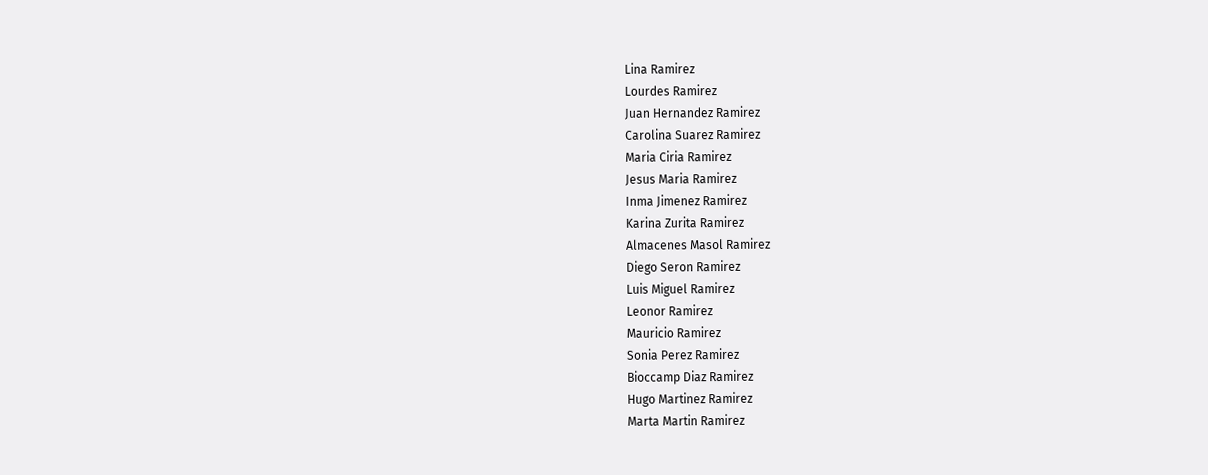Lina Ramirez
Lourdes Ramirez
Juan Hernandez Ramirez
Carolina Suarez Ramirez
Maria Ciria Ramirez
Jesus Maria Ramirez
Inma Jimenez Ramirez
Karina Zurita Ramirez
Almacenes Masol Ramirez
Diego Seron Ramirez
Luis Miguel Ramirez
Leonor Ramirez
Mauricio Ramirez
Sonia Perez Ramirez
Bioccamp Diaz Ramirez
Hugo Martinez Ramirez
Marta Martin Ramirez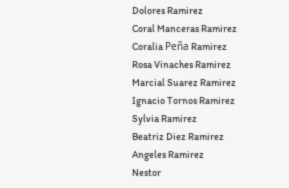Dolores Ramirez
Coral Manceras Ramirez
Coralia Peña Ramirez
Rosa Vinaches Ramirez
Marcial Suarez Ramirez
Ignacio Tornos Ramirez
Sylvia Ramirez
Beatriz Diez Ramirez
Angeles Ramirez
Nestor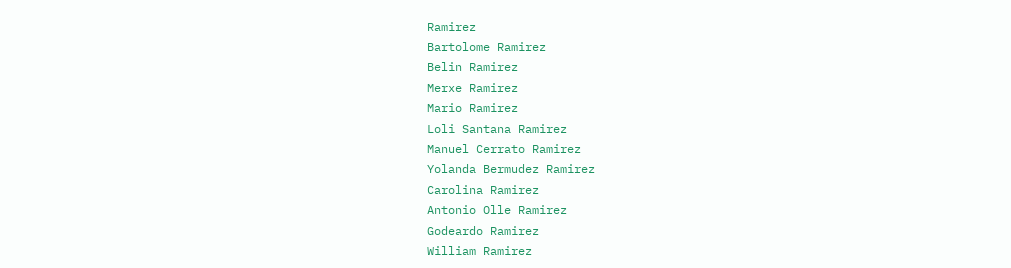Ramirez
Bartolome Ramirez
Belin Ramirez
Merxe Ramirez
Mario Ramirez
Loli Santana Ramirez
Manuel Cerrato Ramirez
Yolanda Bermudez Ramirez
Carolina Ramirez
Antonio Olle Ramirez
Godeardo Ramirez
William Ramirez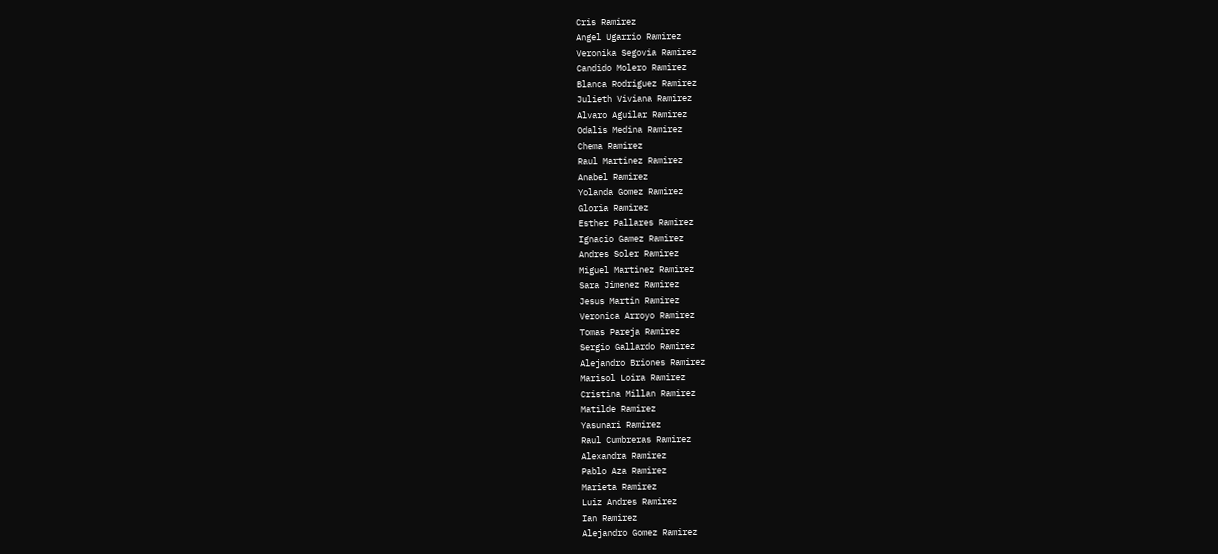Cris Ramirez
Angel Ugarrio Ramirez
Veronika Segovia Ramirez
Candido Molero Ramirez
Blanca Rodriguez Ramirez
Julieth Viviana Ramirez
Alvaro Aguilar Ramirez
Odalis Medina Ramirez
Chema Ramirez
Raul Martinez Ramirez
Anabel Ramirez
Yolanda Gomez Ramirez
Gloria Ramirez
Esther Pallares Ramirez
Ignacio Gamez Ramirez
Andres Soler Ramirez
Miguel Martinez Ramirez
Sara Jimenez Ramirez
Jesus Martin Ramirez
Veronica Arroyo Ramirez
Tomas Pareja Ramirez
Sergio Gallardo Ramirez
Alejandro Briones Ramirez
Marisol Loira Ramirez
Cristina Millan Ramirez
Matilde Ramirez
Yasunari Ramirez
Raul Cumbreras Ramirez
Alexandra Ramirez
Pablo Aza Ramirez
Marieta Ramirez
Luiz Andres Ramirez
Ian Ramirez
Alejandro Gomez Ramirez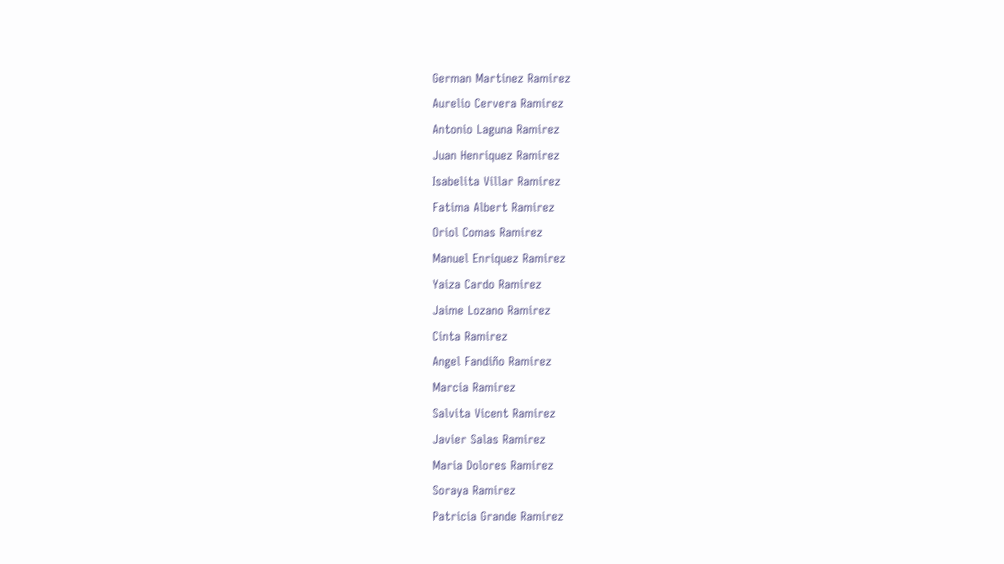German Martinez Ramirez
Aurelio Cervera Ramirez
Antonio Laguna Ramirez
Juan Henriquez Ramirez
Isabelita Villar Ramirez
Fatima Albert Ramirez
Oriol Comas Ramirez
Manuel Enriquez Ramirez
Yaiza Cardo Ramirez
Jaime Lozano Ramirez
Cinta Ramirez
Angel Fandiño Ramirez
Marcia Ramirez
Salvita Vicent Ramirez
Javier Salas Ramirez
Maria Dolores Ramirez
Soraya Ramirez
Patricia Grande Ramirez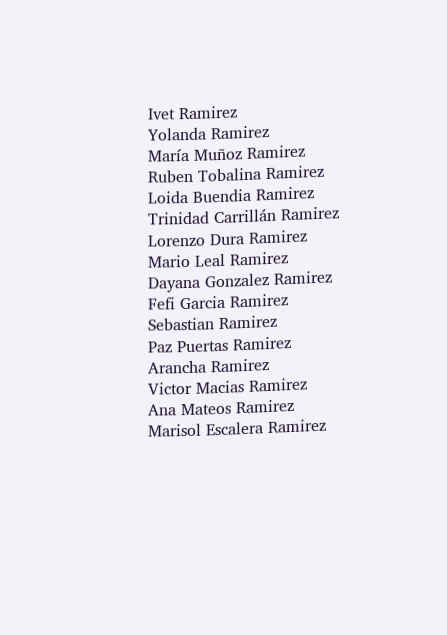Ivet Ramirez
Yolanda Ramirez
María Muñoz Ramirez
Ruben Tobalina Ramirez
Loida Buendia Ramirez
Trinidad Carrillán Ramirez
Lorenzo Dura Ramirez
Mario Leal Ramirez
Dayana Gonzalez Ramirez
Fefi Garcia Ramirez
Sebastian Ramirez
Paz Puertas Ramirez
Arancha Ramirez
Victor Macias Ramirez
Ana Mateos Ramirez
Marisol Escalera Ramirez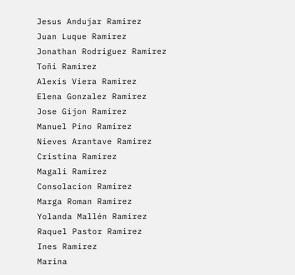Jesus Andujar Ramirez
Juan Luque Ramirez
Jonathan Rodriguez Ramirez
Toñi Ramirez
Alexis Viera Ramirez
Elena Gonzalez Ramirez
Jose Gijon Ramirez
Manuel Pino Ramirez
Nieves Arantave Ramirez
Cristina Ramirez
Magali Ramirez
Consolacion Ramirez
Marga Roman Ramirez
Yolanda Mallén Ramirez
Raquel Pastor Ramirez
Ines Ramirez
Marina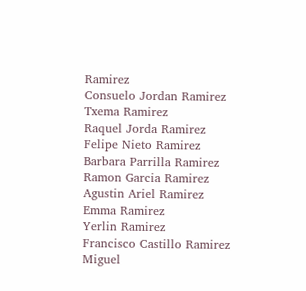Ramirez
Consuelo Jordan Ramirez
Txema Ramirez
Raquel Jorda Ramirez
Felipe Nieto Ramirez
Barbara Parrilla Ramirez
Ramon Garcia Ramirez
Agustin Ariel Ramirez
Emma Ramirez
Yerlin Ramirez
Francisco Castillo Ramirez
Miguel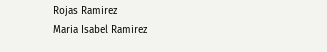Rojas Ramirez
Maria Isabel Ramirez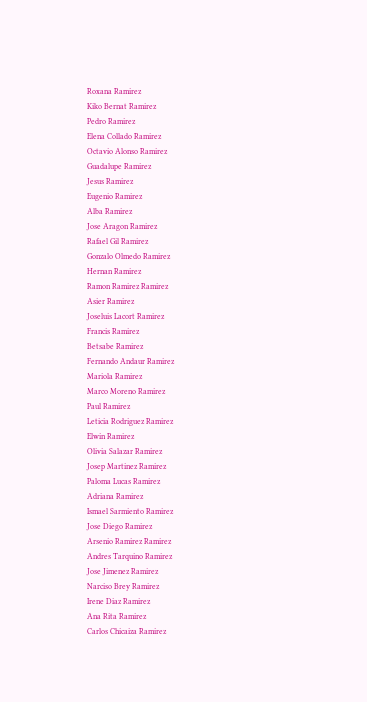Roxana Ramirez
Kiko Bernat Ramirez
Pedro Ramirez
Elena Collado Ramirez
Octavio Alonso Ramirez
Guadalupe Ramirez
Jesus Ramirez
Eugenio Ramirez
Alba Ramirez
Jose Aragon Ramirez
Rafael Gil Ramirez
Gonzalo Olmedo Ramirez
Hernan Ramirez
Ramon Ramirez Ramirez
Asier Ramirez
Joseluis Lacort Ramirez
Francis Ramirez
Betsabe Ramirez
Fernando Andaur Ramirez
Mariola Ramirez
Marco Moreno Ramirez
Paul Ramirez
Leticia Rodriguez Ramirez
Elwin Ramirez
Olivia Salazar Ramirez
Josep Martinez Ramirez
Paloma Lucas Ramirez
Adriana Ramirez
Ismael Sarmiento Ramirez
Jose Diego Ramirez
Arsenio Ramirez Ramirez
Andres Tarquino Ramirez
Jose Jimenez Ramirez
Narciso Brey Ramirez
Irene Diaz Ramirez
Ana Rita Ramirez
Carlos Chicaiza Ramirez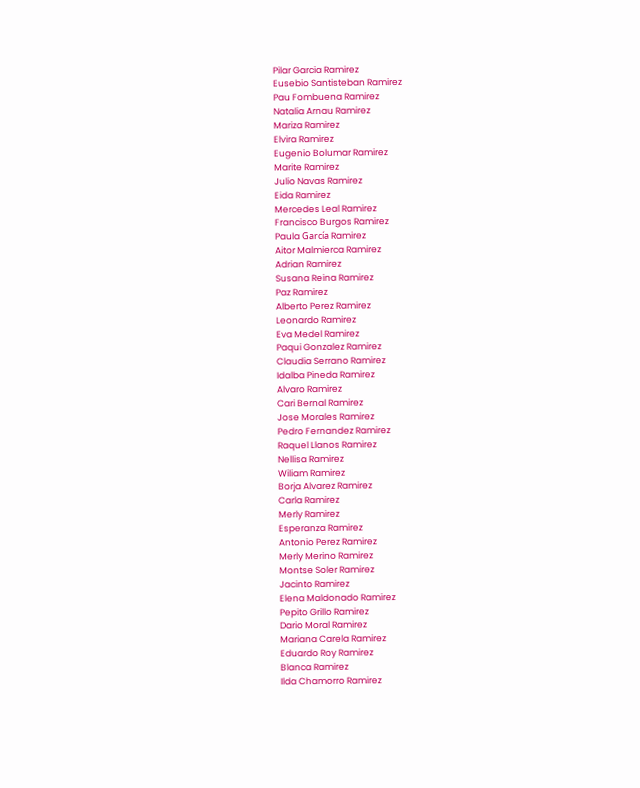Pilar Garcia Ramirez
Eusebio Santisteban Ramirez
Pau Fombuena Ramirez
Natalia Arnau Ramirez
Mariza Ramirez
Elvira Ramirez
Eugenio Bolumar Ramirez
Marite Ramirez
Julio Navas Ramirez
Eida Ramirez
Mercedes Leal Ramirez
Francisco Burgos Ramirez
Paula García Ramirez
Aitor Malmierca Ramirez
Adrian Ramirez
Susana Reina Ramirez
Paz Ramirez
Alberto Perez Ramirez
Leonardo Ramirez
Eva Medel Ramirez
Paqui Gonzalez Ramirez
Claudia Serrano Ramirez
Idalba Pineda Ramirez
Alvaro Ramirez
Cari Bernal Ramirez
Jose Morales Ramirez
Pedro Fernandez Ramirez
Raquel Llanos Ramirez
Nellisa Ramirez
Wiliam Ramirez
Borja Alvarez Ramirez
Carla Ramirez
Merly Ramirez
Esperanza Ramirez
Antonio Perez Ramirez
Merly Merino Ramirez
Montse Soler Ramirez
Jacinto Ramirez
Elena Maldonado Ramirez
Pepito Grillo Ramirez
Dario Moral Ramirez
Mariana Carela Ramirez
Eduardo Roy Ramirez
Blanca Ramirez
Ilda Chamorro Ramirez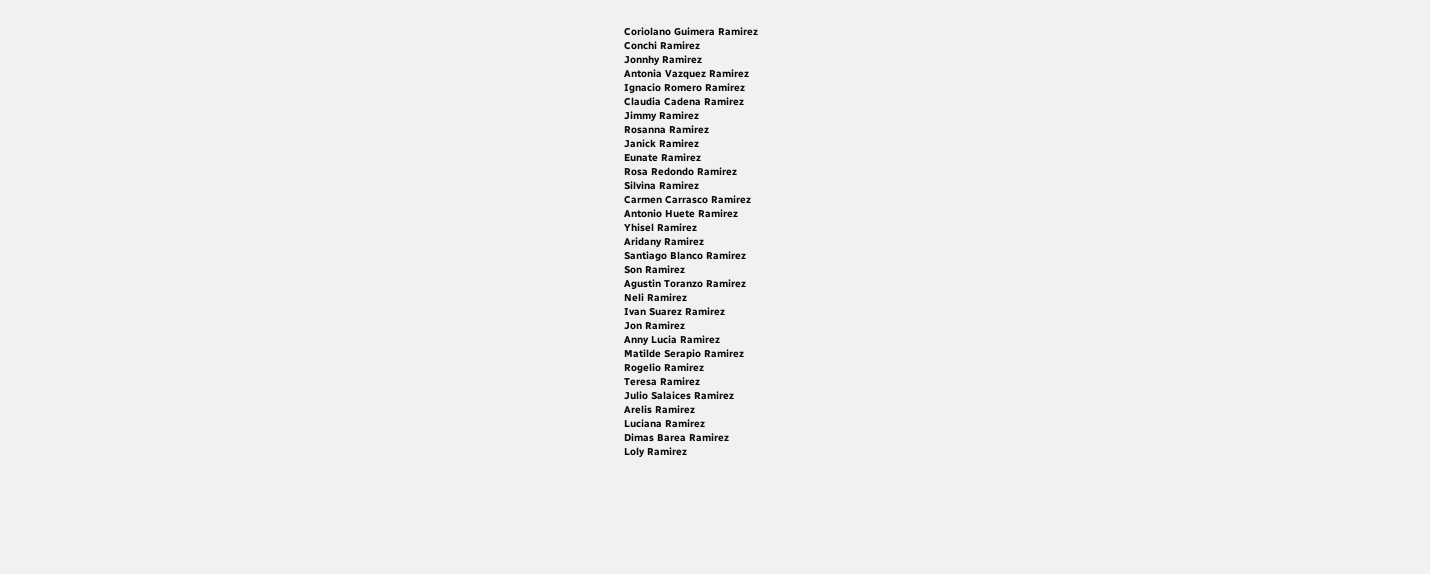Coriolano Guimera Ramirez
Conchi Ramirez
Jonnhy Ramirez
Antonia Vazquez Ramirez
Ignacio Romero Ramirez
Claudia Cadena Ramirez
Jimmy Ramirez
Rosanna Ramirez
Janick Ramirez
Eunate Ramirez
Rosa Redondo Ramirez
Silvina Ramirez
Carmen Carrasco Ramirez
Antonio Huete Ramirez
Yhisel Ramirez
Aridany Ramirez
Santiago Blanco Ramirez
Son Ramirez
Agustin Toranzo Ramirez
Neli Ramirez
Ivan Suarez Ramirez
Jon Ramirez
Anny Lucia Ramirez
Matilde Serapio Ramirez
Rogelio Ramirez
Teresa Ramirez
Julio Salaices Ramirez
Arelis Ramirez
Luciana Ramirez
Dimas Barea Ramirez
Loly Ramirez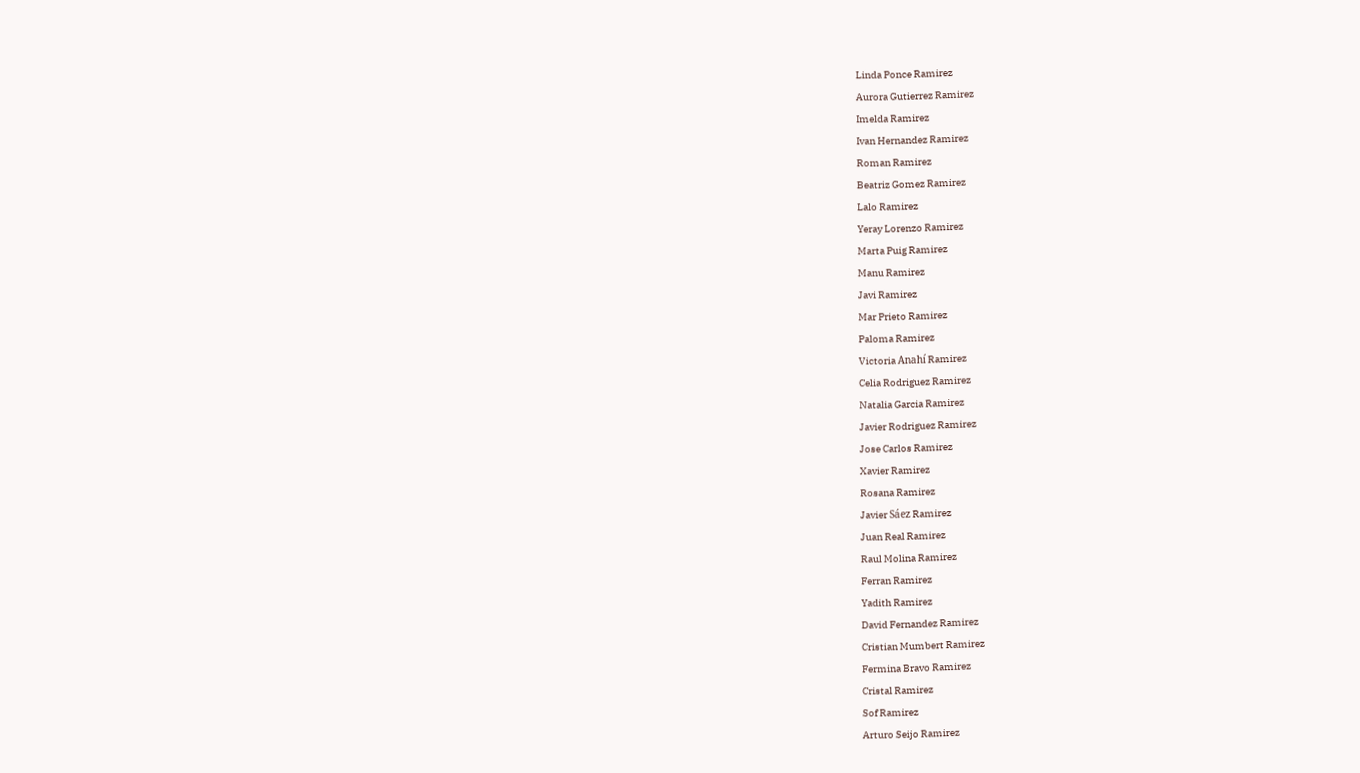Linda Ponce Ramirez
Aurora Gutierrez Ramirez
Imelda Ramirez
Ivan Hernandez Ramirez
Roman Ramirez
Beatriz Gomez Ramirez
Lalo Ramirez
Yeray Lorenzo Ramirez
Marta Puig Ramirez
Manu Ramirez
Javi Ramirez
Mar Prieto Ramirez
Paloma Ramirez
Victoria Anahí Ramirez
Celia Rodriguez Ramirez
Natalia Garcia Ramirez
Javier Rodriguez Ramirez
Jose Carlos Ramirez
Xavier Ramirez
Rosana Ramirez
Javier Sáez Ramirez
Juan Real Ramirez
Raul Molina Ramirez
Ferran Ramirez
Yadith Ramirez
David Fernandez Ramirez
Cristian Mumbert Ramirez
Fermina Bravo Ramirez
Cristal Ramirez
Sof Ramirez
Arturo Seijo Ramirez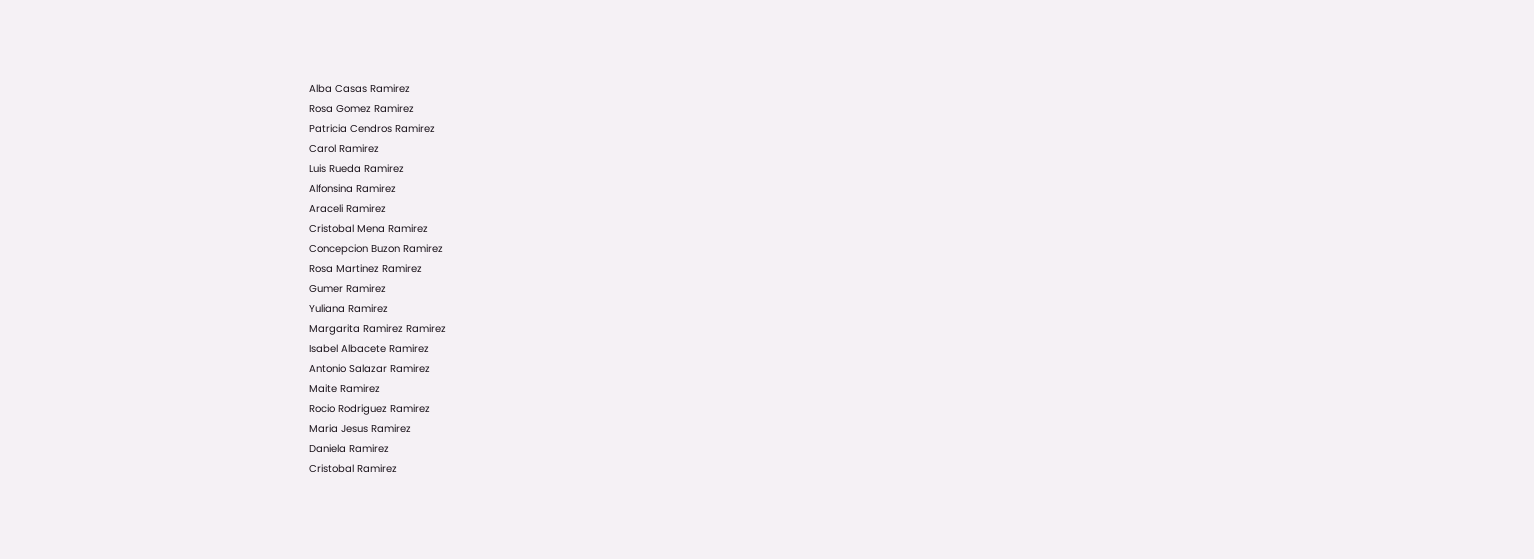Alba Casas Ramirez
Rosa Gomez Ramirez
Patricia Cendros Ramirez
Carol Ramirez
Luis Rueda Ramirez
Alfonsina Ramirez
Araceli Ramirez
Cristobal Mena Ramirez
Concepcion Buzon Ramirez
Rosa Martinez Ramirez
Gumer Ramirez
Yuliana Ramirez
Margarita Ramirez Ramirez
Isabel Albacete Ramirez
Antonio Salazar Ramirez
Maite Ramirez
Rocio Rodriguez Ramirez
Maria Jesus Ramirez
Daniela Ramirez
Cristobal Ramirez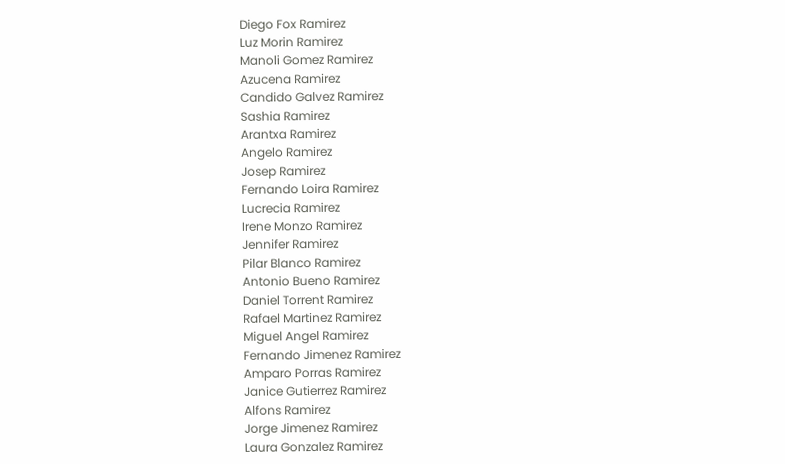Diego Fox Ramirez
Luz Morin Ramirez
Manoli Gomez Ramirez
Azucena Ramirez
Candido Galvez Ramirez
Sashia Ramirez
Arantxa Ramirez
Angelo Ramirez
Josep Ramirez
Fernando Loira Ramirez
Lucrecia Ramirez
Irene Monzo Ramirez
Jennifer Ramirez
Pilar Blanco Ramirez
Antonio Bueno Ramirez
Daniel Torrent Ramirez
Rafael Martinez Ramirez
Miguel Angel Ramirez
Fernando Jimenez Ramirez
Amparo Porras Ramirez
Janice Gutierrez Ramirez
Alfons Ramirez
Jorge Jimenez Ramirez
Laura Gonzalez Ramirez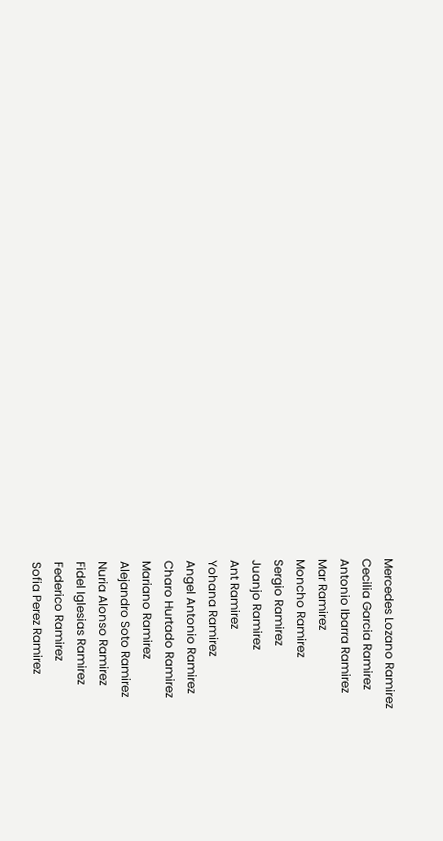Mercedes Lozano Ramirez
Cecilia Garcia Ramirez
Antonio Ibarra Ramirez
Mar Ramirez
Moncho Ramirez
Sergio Ramirez
Juanjo Ramirez
Ant Ramirez
Yohana Ramirez
Angel Antonio Ramirez
Charo Hurtado Ramirez
Mariano Ramirez
Alejandro Soto Ramirez
Nuria Alonso Ramirez
Fidel Iglesias Ramirez
Federico Ramirez
Sofia Perez Ramirez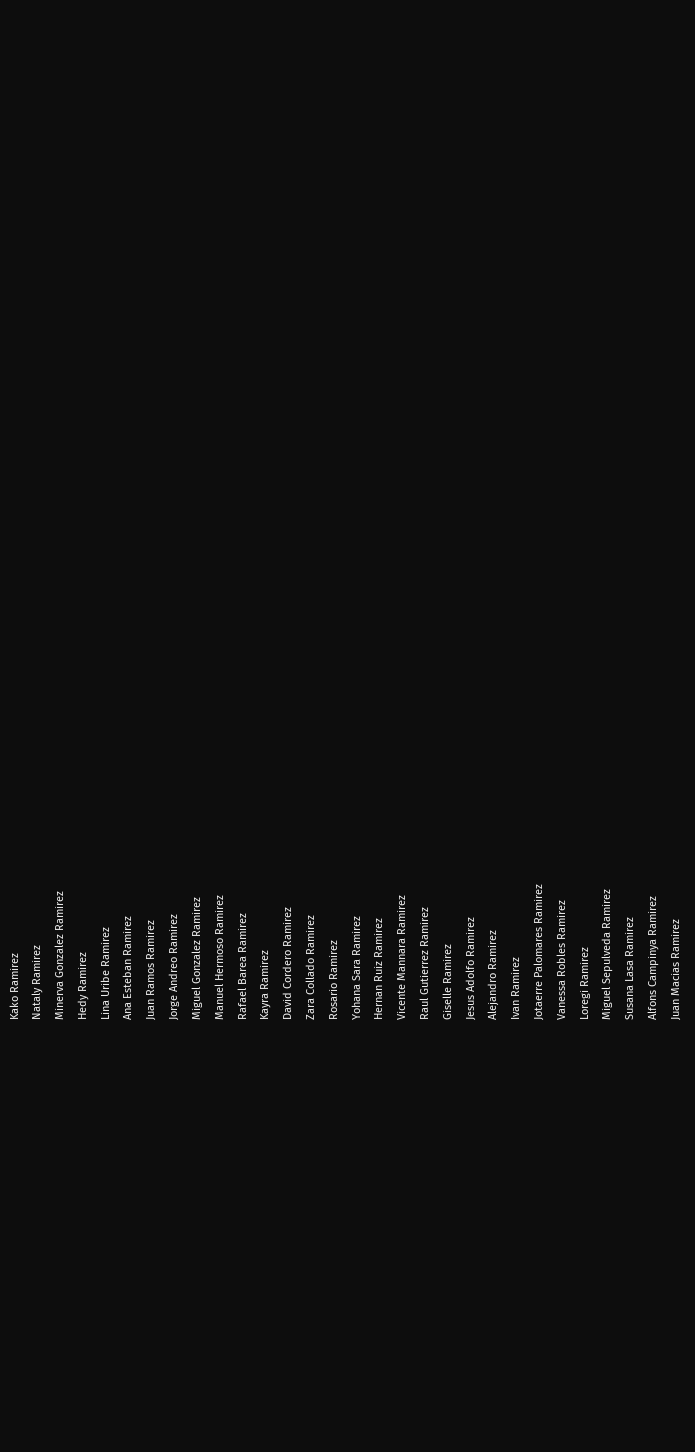Kako Ramirez
Nataly Ramirez
Minerva Gonzalez Ramirez
Hedy Ramirez
Lina Uribe Ramirez
Ana Esteban Ramirez
Juan Ramos Ramirez
Jorge Andreo Ramirez
Miguel Gonzalez Ramirez
Manuel Hermoso Ramirez
Rafael Barea Ramirez
Kayra Ramirez
David Cordero Ramirez
Zara Collado Ramirez
Rosario Ramirez
Yohana Sara Ramirez
Hernan Ruiz Ramirez
Vicente Mannara Ramirez
Raul Gutierrez Ramirez
Giselle Ramirez
Jesus Adolfo Ramirez
Alejandro Ramirez
Ivan Ramirez
Jotaerre Palomares Ramirez
Vanessa Robles Ramirez
Loregi Ramirez
Miguel Sepulveda Ramirez
Susana Lasa Ramirez
Alfons Campinya Ramirez
Juan Macias Ramirez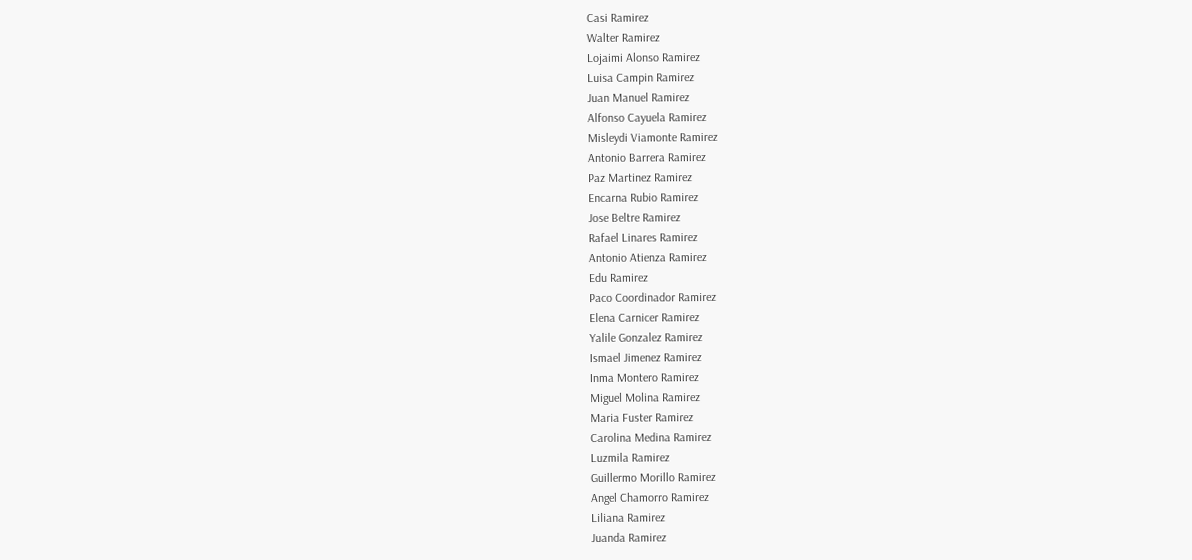Casi Ramirez
Walter Ramirez
Lojaimi Alonso Ramirez
Luisa Campin Ramirez
Juan Manuel Ramirez
Alfonso Cayuela Ramirez
Misleydi Viamonte Ramirez
Antonio Barrera Ramirez
Paz Martinez Ramirez
Encarna Rubio Ramirez
Jose Beltre Ramirez
Rafael Linares Ramirez
Antonio Atienza Ramirez
Edu Ramirez
Paco Coordinador Ramirez
Elena Carnicer Ramirez
Yalile Gonzalez Ramirez
Ismael Jimenez Ramirez
Inma Montero Ramirez
Miguel Molina Ramirez
Maria Fuster Ramirez
Carolina Medina Ramirez
Luzmila Ramirez
Guillermo Morillo Ramirez
Angel Chamorro Ramirez
Liliana Ramirez
Juanda Ramirez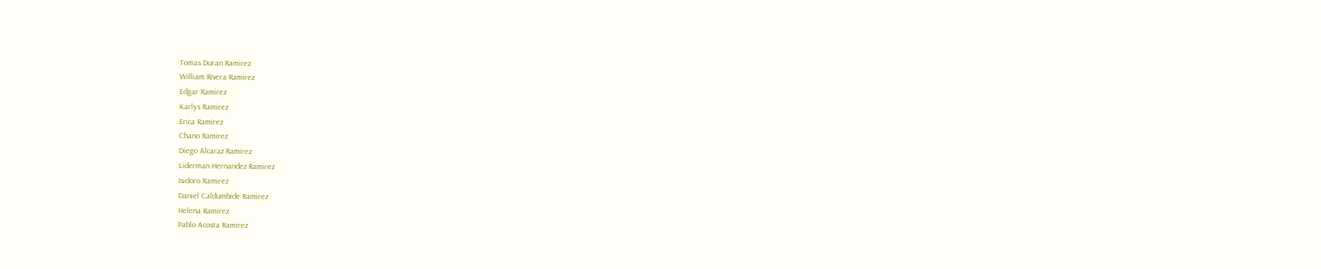Tomas Duran Ramirez
William Rivera Ramirez
Edgar Ramirez
Karlys Ramirez
Erica Ramirez
Chano Ramirez
Diego Alcaraz Ramirez
Liderman Hernandez Ramirez
Isidoro Ramirez
Daniel Caldumbide Ramirez
Helena Ramirez
Pablo Acosta Ramirez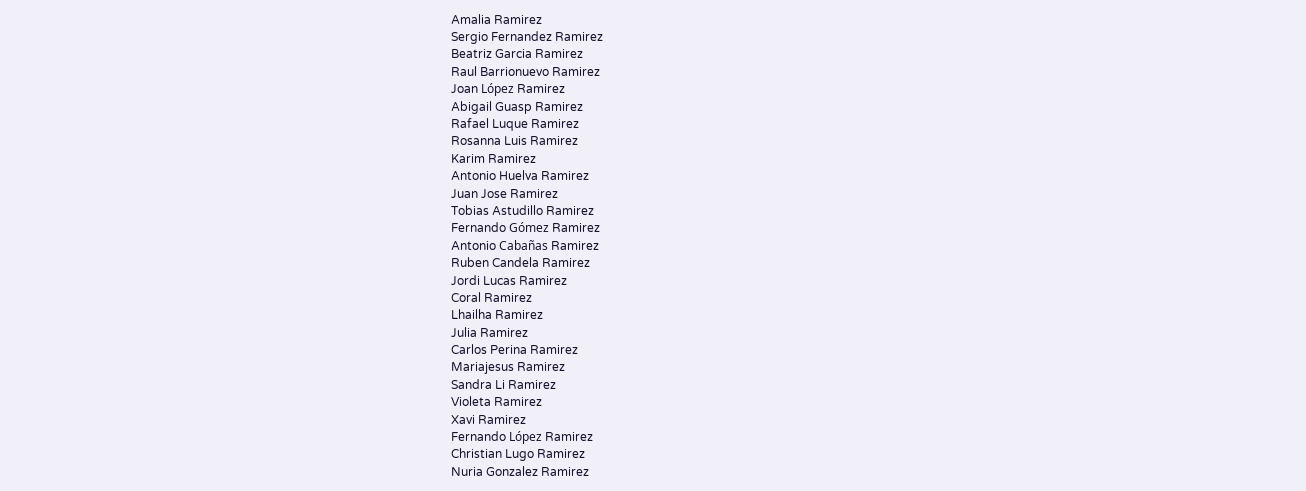Amalia Ramirez
Sergio Fernandez Ramirez
Beatriz Garcia Ramirez
Raul Barrionuevo Ramirez
Joan López Ramirez
Abigail Guasp Ramirez
Rafael Luque Ramirez
Rosanna Luis Ramirez
Karim Ramirez
Antonio Huelva Ramirez
Juan Jose Ramirez
Tobias Astudillo Ramirez
Fernando Gómez Ramirez
Antonio Cabañas Ramirez
Ruben Candela Ramirez
Jordi Lucas Ramirez
Coral Ramirez
Lhailha Ramirez
Julia Ramirez
Carlos Perina Ramirez
Mariajesus Ramirez
Sandra Li Ramirez
Violeta Ramirez
Xavi Ramirez
Fernando López Ramirez
Christian Lugo Ramirez
Nuria Gonzalez Ramirez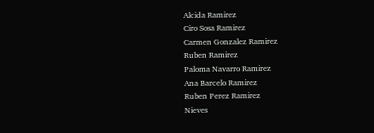Alcida Ramirez
Ciro Sosa Ramirez
Carmen Gonzalez Ramirez
Ruben Ramirez
Paloma Navarro Ramirez
Ana Barcelo Ramirez
Ruben Perez Ramirez
Nieves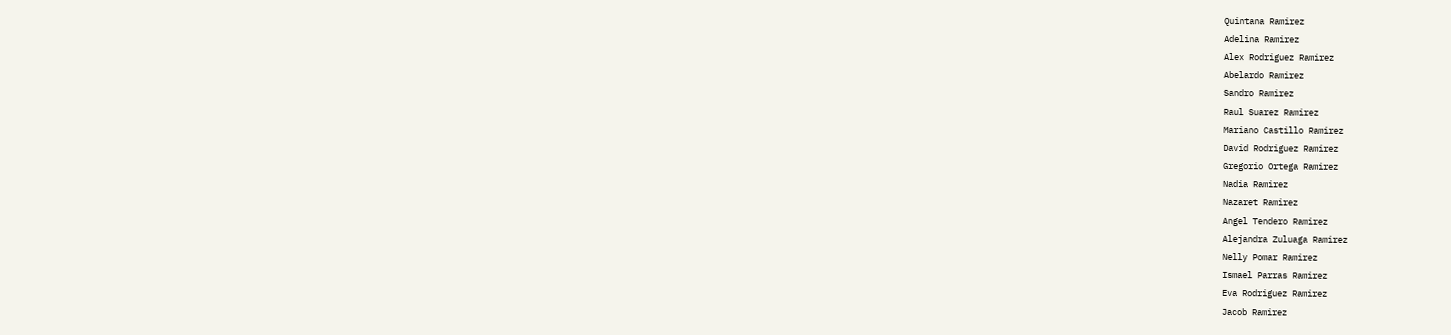Quintana Ramirez
Adelina Ramirez
Alex Rodriguez Ramirez
Abelardo Ramirez
Sandro Ramirez
Raul Suarez Ramirez
Mariano Castillo Ramirez
David Rodriguez Ramirez
Gregorio Ortega Ramirez
Nadia Ramirez
Nazaret Ramirez
Angel Tendero Ramirez
Alejandra Zuluaga Ramirez
Nelly Pomar Ramirez
Ismael Parras Ramirez
Eva Rodriguez Ramirez
Jacob Ramirez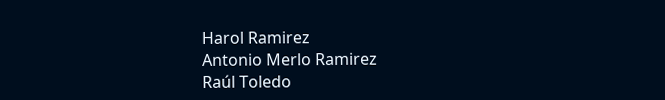Harol Ramirez
Antonio Merlo Ramirez
Raúl Toledo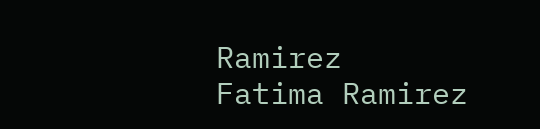Ramirez
Fatima Ramirez